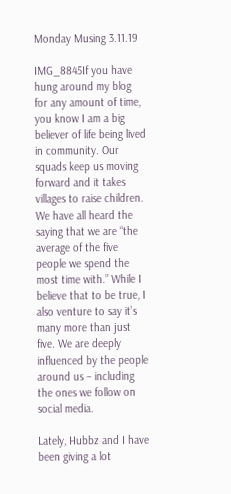Monday Musing 3.11.19

IMG_8845If you have hung around my blog for any amount of time, you know I am a big believer of life being lived in community. Our squads keep us moving forward and it takes villages to raise children. We have all heard the saying that we are “the average of the five people we spend the most time with.” While I believe that to be true, I also venture to say it’s many more than just five. We are deeply influenced by the people around us – including the ones we follow on social media.

Lately, Hubbz and I have been giving a lot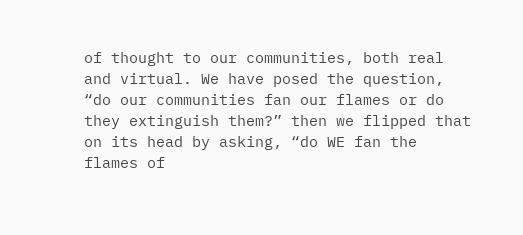of thought to our communities, both real and virtual. We have posed the question, “do our communities fan our flames or do they extinguish them?” then we flipped that on its head by asking, “do WE fan the flames of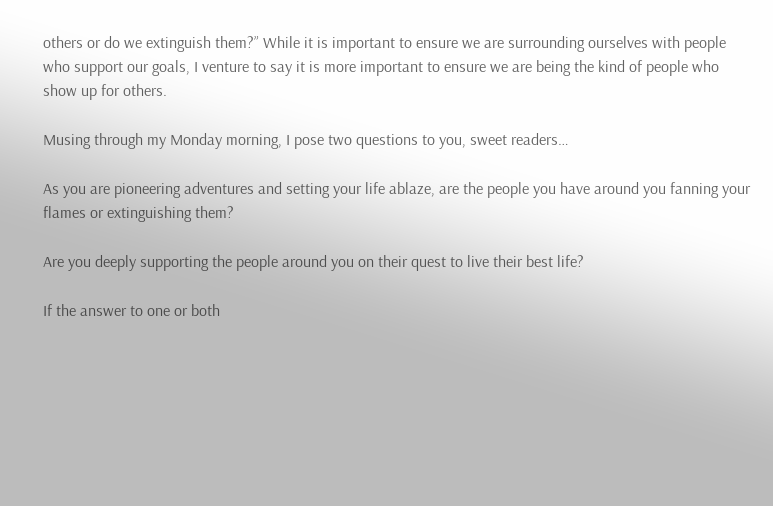others or do we extinguish them?” While it is important to ensure we are surrounding ourselves with people who support our goals, I venture to say it is more important to ensure we are being the kind of people who show up for others.

Musing through my Monday morning, I pose two questions to you, sweet readers…

As you are pioneering adventures and setting your life ablaze, are the people you have around you fanning your flames or extinguishing them?

Are you deeply supporting the people around you on their quest to live their best life?

If the answer to one or both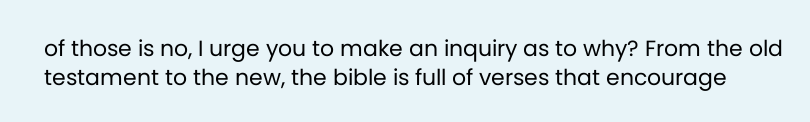of those is no, I urge you to make an inquiry as to why? From the old testament to the new, the bible is full of verses that encourage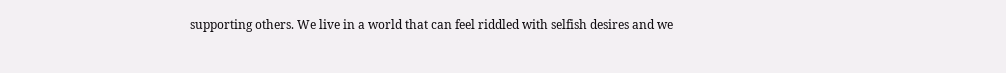supporting others. We live in a world that can feel riddled with selfish desires and we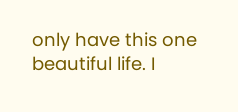only have this one beautiful life. I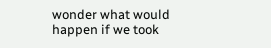wonder what would happen if we took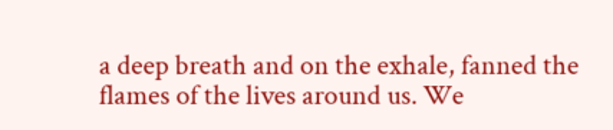a deep breath and on the exhale, fanned the flames of the lives around us. We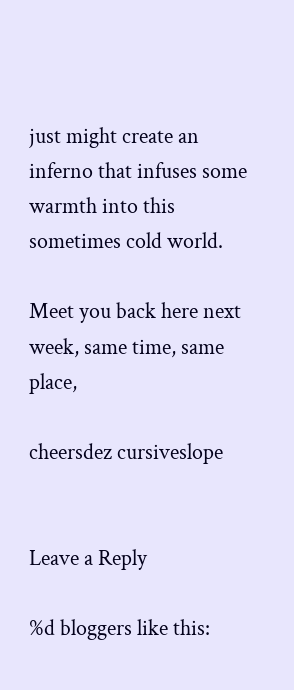just might create an inferno that infuses some warmth into this sometimes cold world.

Meet you back here next week, same time, same place,

cheersdez cursiveslope


Leave a Reply

%d bloggers like this: